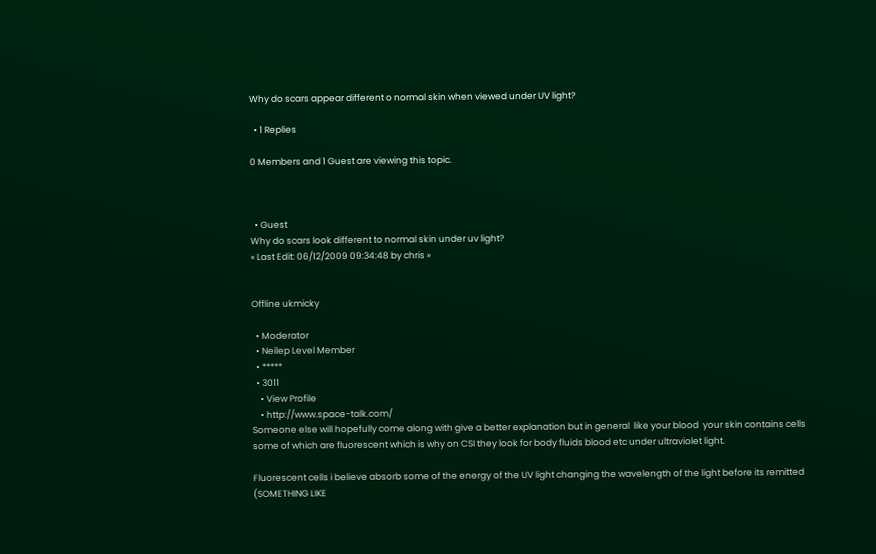Why do scars appear different o normal skin when viewed under UV light?

  • 1 Replies

0 Members and 1 Guest are viewing this topic.



  • Guest
Why do scars look different to normal skin under uv light?
« Last Edit: 06/12/2009 09:34:48 by chris »


Offline ukmicky

  • Moderator
  • Neilep Level Member
  • *****
  • 3011
    • View Profile
    • http://www.space-talk.com/
Someone else will hopefully come along with give a better explanation but in general  like your blood  your skin contains cells  some of which are fluorescent which is why on CSI they look for body fluids blood etc under ultraviolet light.

Fluorescent cells i believe absorb some of the energy of the UV light changing the wavelength of the light before its remitted (SOMETHING LIKE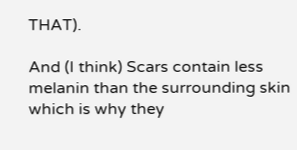THAT).

And (I think) Scars contain less melanin than the surrounding skin which is why they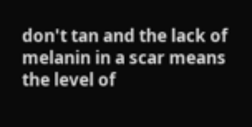don't tan and the lack of melanin in a scar means the level of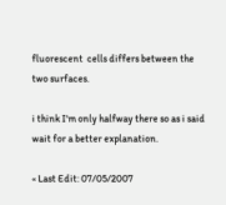fluorescent  cells differs between the two surfaces.

i think I'm only halfway there so as i said wait for a better explanation.

« Last Edit: 07/05/2007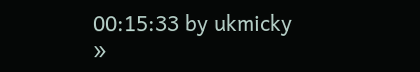00:15:33 by ukmicky »